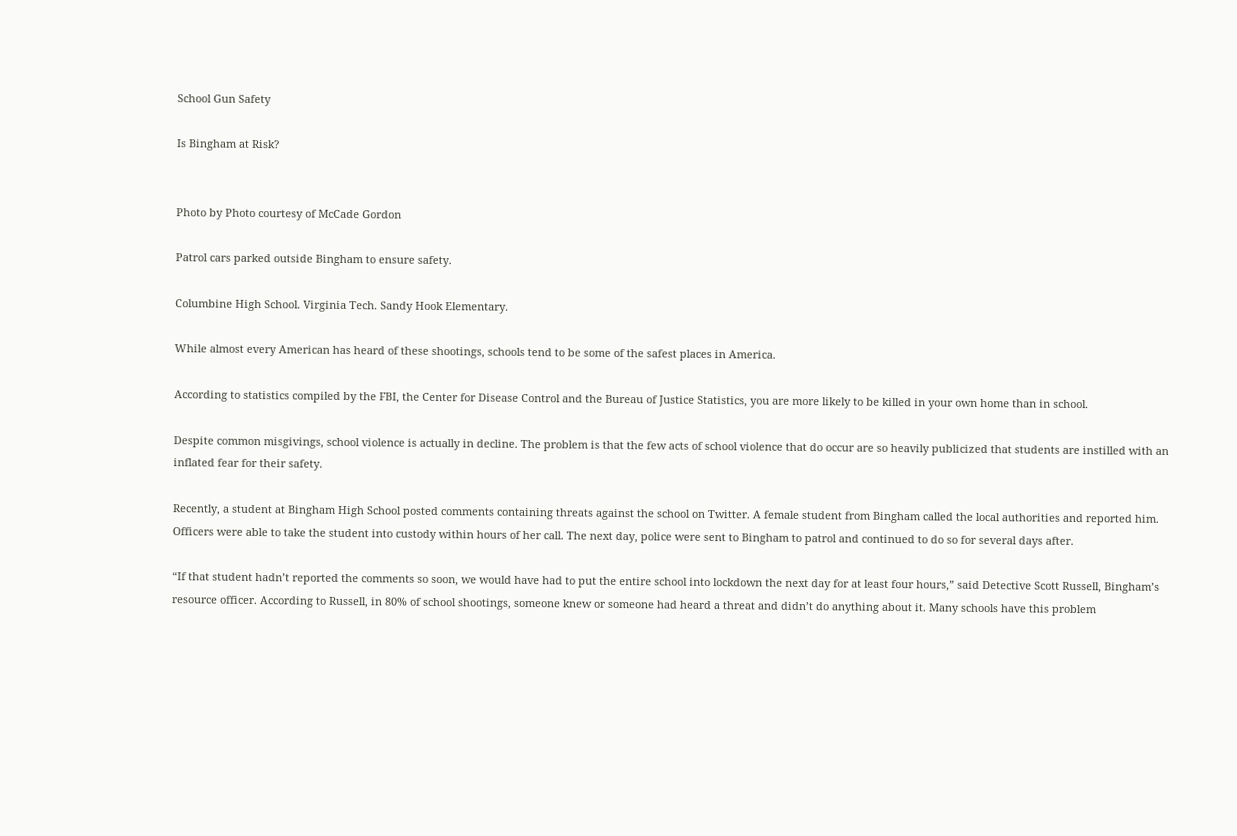School Gun Safety

Is Bingham at Risk?


Photo by Photo courtesy of McCade Gordon

Patrol cars parked outside Bingham to ensure safety.

Columbine High School. Virginia Tech. Sandy Hook Elementary.

While almost every American has heard of these shootings, schools tend to be some of the safest places in America.

According to statistics compiled by the FBI, the Center for Disease Control and the Bureau of Justice Statistics, you are more likely to be killed in your own home than in school.

Despite common misgivings, school violence is actually in decline. The problem is that the few acts of school violence that do occur are so heavily publicized that students are instilled with an inflated fear for their safety.

Recently, a student at Bingham High School posted comments containing threats against the school on Twitter. A female student from Bingham called the local authorities and reported him. Officers were able to take the student into custody within hours of her call. The next day, police were sent to Bingham to patrol and continued to do so for several days after.

“If that student hadn’t reported the comments so soon, we would have had to put the entire school into lockdown the next day for at least four hours,” said Detective Scott Russell, Bingham’s resource officer. According to Russell, in 80% of school shootings, someone knew or someone had heard a threat and didn’t do anything about it. Many schools have this problem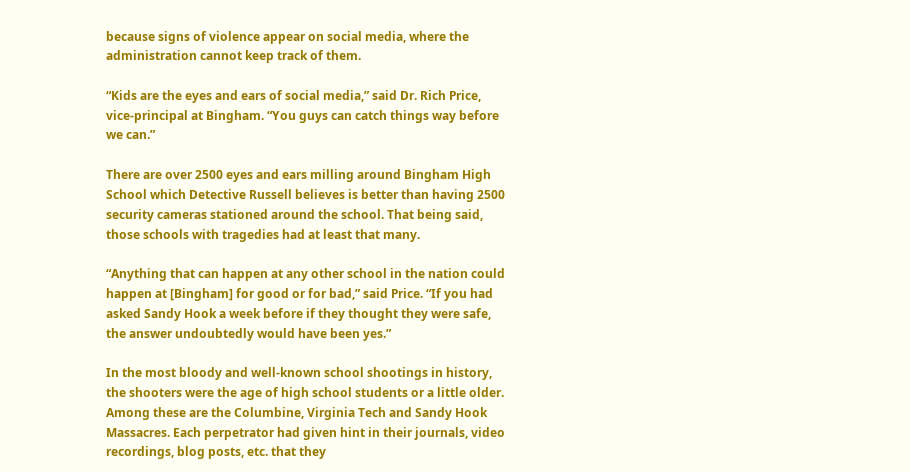because signs of violence appear on social media, where the administration cannot keep track of them.

“Kids are the eyes and ears of social media,” said Dr. Rich Price, vice-principal at Bingham. “You guys can catch things way before we can.”

There are over 2500 eyes and ears milling around Bingham High School which Detective Russell believes is better than having 2500 security cameras stationed around the school. That being said, those schools with tragedies had at least that many.

“Anything that can happen at any other school in the nation could happen at [Bingham] for good or for bad,” said Price. “If you had asked Sandy Hook a week before if they thought they were safe, the answer undoubtedly would have been yes.”

In the most bloody and well-known school shootings in history, the shooters were the age of high school students or a little older. Among these are the Columbine, Virginia Tech and Sandy Hook Massacres. Each perpetrator had given hint in their journals, video recordings, blog posts, etc. that they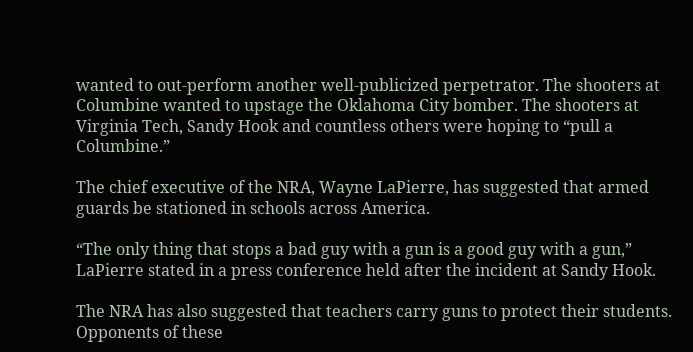wanted to out-perform another well-publicized perpetrator. The shooters at Columbine wanted to upstage the Oklahoma City bomber. The shooters at Virginia Tech, Sandy Hook and countless others were hoping to “pull a Columbine.”

The chief executive of the NRA, Wayne LaPierre, has suggested that armed guards be stationed in schools across America.

“The only thing that stops a bad guy with a gun is a good guy with a gun,” LaPierre stated in a press conference held after the incident at Sandy Hook.

The NRA has also suggested that teachers carry guns to protect their students. Opponents of these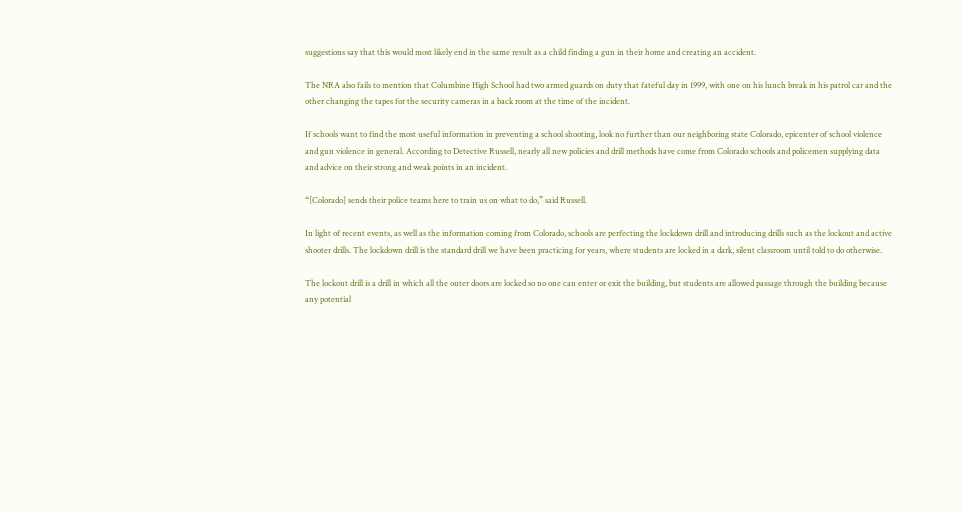suggestions say that this would most likely end in the same result as a child finding a gun in their home and creating an accident.

The NRA also fails to mention that Columbine High School had two armed guards on duty that fateful day in 1999, with one on his lunch break in his patrol car and the other changing the tapes for the security cameras in a back room at the time of the incident.

If schools want to find the most useful information in preventing a school shooting, look no further than our neighboring state Colorado, epicenter of school violence and gun violence in general. According to Detective Russell, nearly all new policies and drill methods have come from Colorado schools and policemen supplying data and advice on their strong and weak points in an incident.

“[Colorado] sends their police teams here to train us on what to do,” said Russell.

In light of recent events, as well as the information coming from Colorado, schools are perfecting the lockdown drill and introducing drills such as the lockout and active shooter drills. The lockdown drill is the standard drill we have been practicing for years, where students are locked in a dark, silent classroom until told to do otherwise.

The lockout drill is a drill in which all the outer doors are locked so no one can enter or exit the building, but students are allowed passage through the building because any potential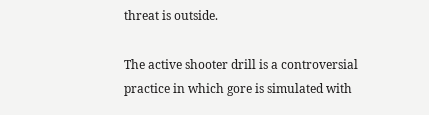threat is outside.

The active shooter drill is a controversial practice in which gore is simulated with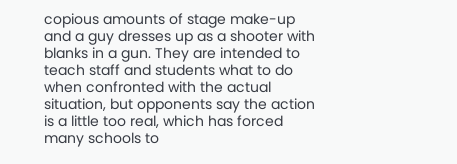copious amounts of stage make-up and a guy dresses up as a shooter with blanks in a gun. They are intended to teach staff and students what to do when confronted with the actual situation, but opponents say the action is a little too real, which has forced many schools to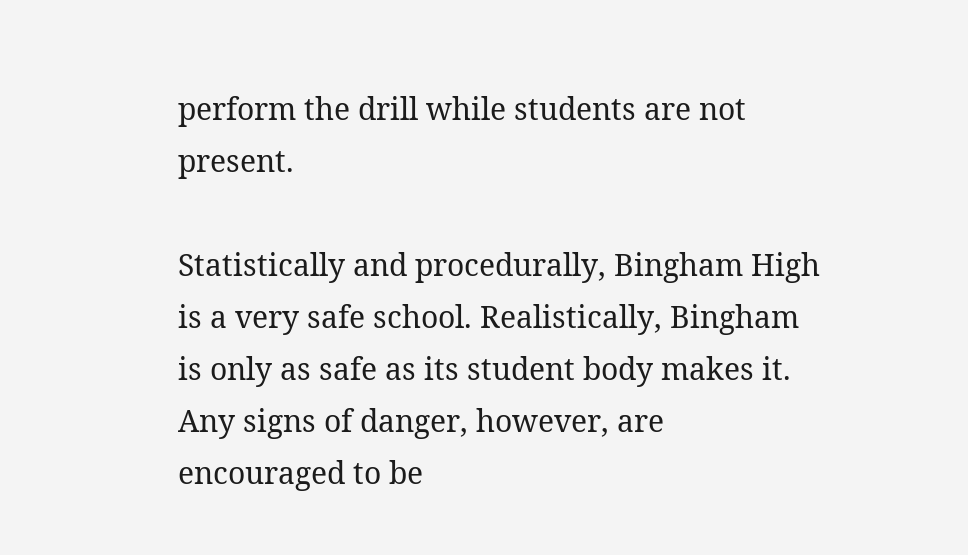perform the drill while students are not present.

Statistically and procedurally, Bingham High is a very safe school. Realistically, Bingham is only as safe as its student body makes it. Any signs of danger, however, are encouraged to be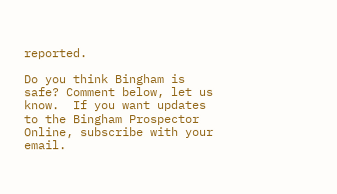reported.

Do you think Bingham is safe? Comment below, let us know.  If you want updates to the Bingham Prospector Online, subscribe with your email.